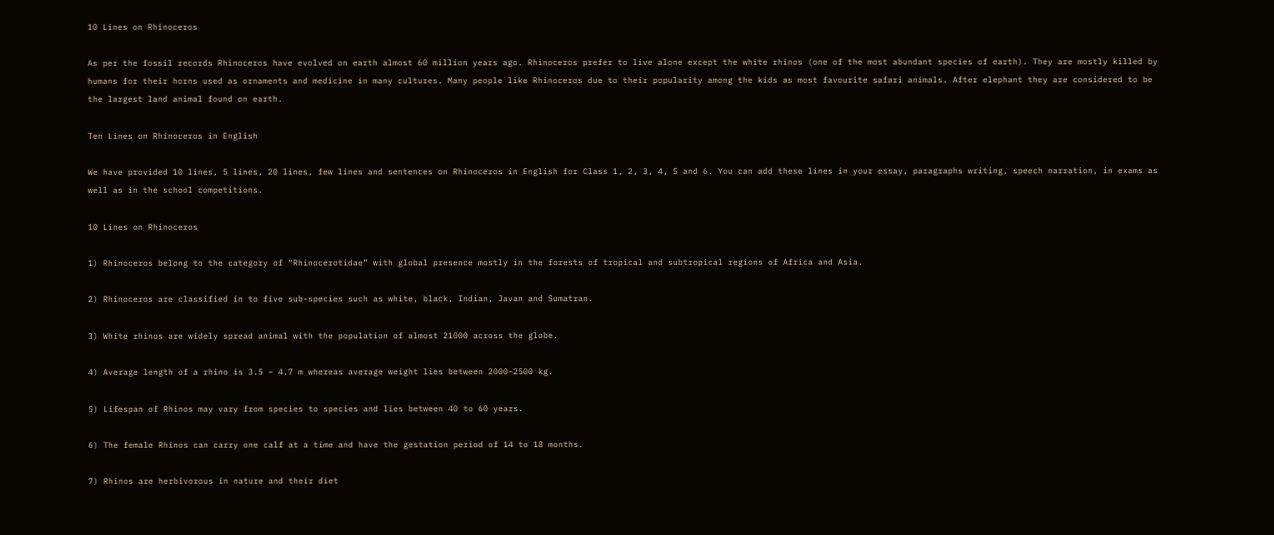10 Lines on Rhinoceros

As per the fossil records Rhinoceros have evolved on earth almost 60 million years ago. Rhinoceros prefer to live alone except the white rhinos (one of the most abundant species of earth). They are mostly killed by humans for their horns used as ornaments and medicine in many cultures. Many people like Rhinoceros due to their popularity among the kids as most favourite safari animals. After elephant they are considered to be the largest land animal found on earth.

Ten Lines on Rhinoceros in English

We have provided 10 lines, 5 lines, 20 lines, few lines and sentences on Rhinoceros in English for Class 1, 2, 3, 4, 5 and 6. You can add these lines in your essay, paragraphs writing, speech narration, in exams as well as in the school competitions.

10 Lines on Rhinoceros

1) Rhinoceros belong to the category of “Rhinocerotidae” with global presence mostly in the forests of tropical and subtropical regions of Africa and Asia.

2) Rhinoceros are classified in to five sub-species such as white, black, Indian, Javan and Sumatran.

3) White rhinos are widely spread animal with the population of almost 21000 across the globe.

4) Average length of a rhino is 3.5 – 4.7 m whereas average weight lies between 2000-2500 kg.

5) Lifespan of Rhinos may vary from species to species and lies between 40 to 60 years.

6) The female Rhinos can carry one calf at a time and have the gestation period of 14 to 18 months.

7) Rhinos are herbivorous in nature and their diet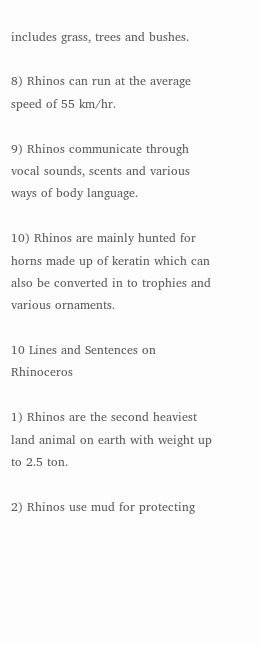includes grass, trees and bushes.

8) Rhinos can run at the average speed of 55 km/hr.

9) Rhinos communicate through vocal sounds, scents and various ways of body language.

10) Rhinos are mainly hunted for horns made up of keratin which can also be converted in to trophies and various ornaments.

10 Lines and Sentences on Rhinoceros

1) Rhinos are the second heaviest land animal on earth with weight up to 2.5 ton.

2) Rhinos use mud for protecting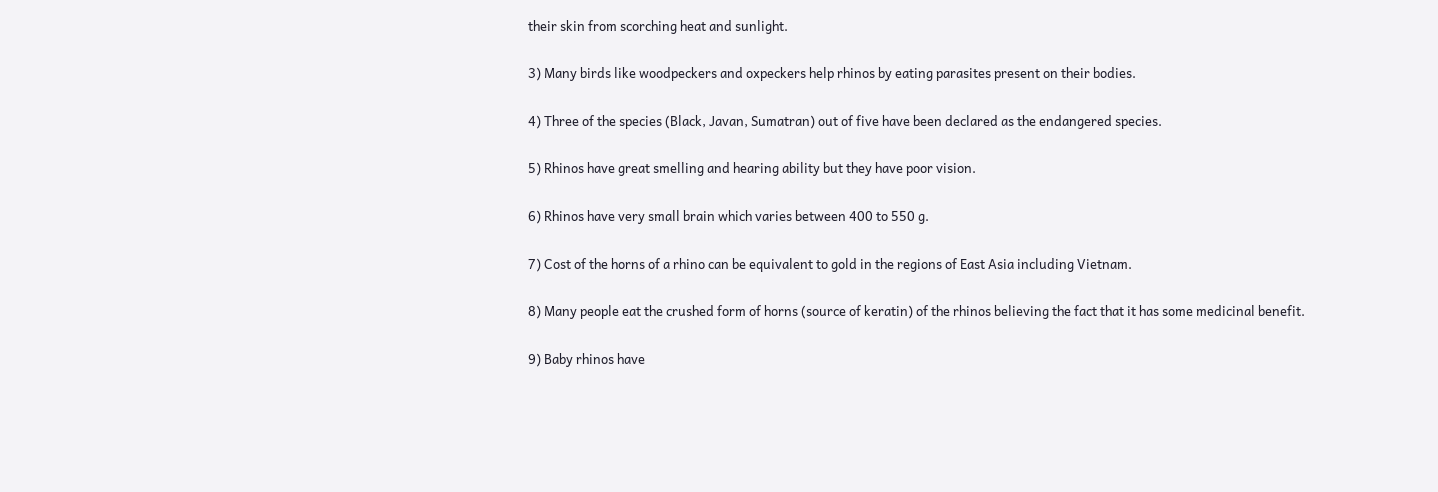their skin from scorching heat and sunlight.

3) Many birds like woodpeckers and oxpeckers help rhinos by eating parasites present on their bodies.

4) Three of the species (Black, Javan, Sumatran) out of five have been declared as the endangered species.

5) Rhinos have great smelling and hearing ability but they have poor vision.

6) Rhinos have very small brain which varies between 400 to 550 g.

7) Cost of the horns of a rhino can be equivalent to gold in the regions of East Asia including Vietnam.

8) Many people eat the crushed form of horns (source of keratin) of the rhinos believing the fact that it has some medicinal benefit.

9) Baby rhinos have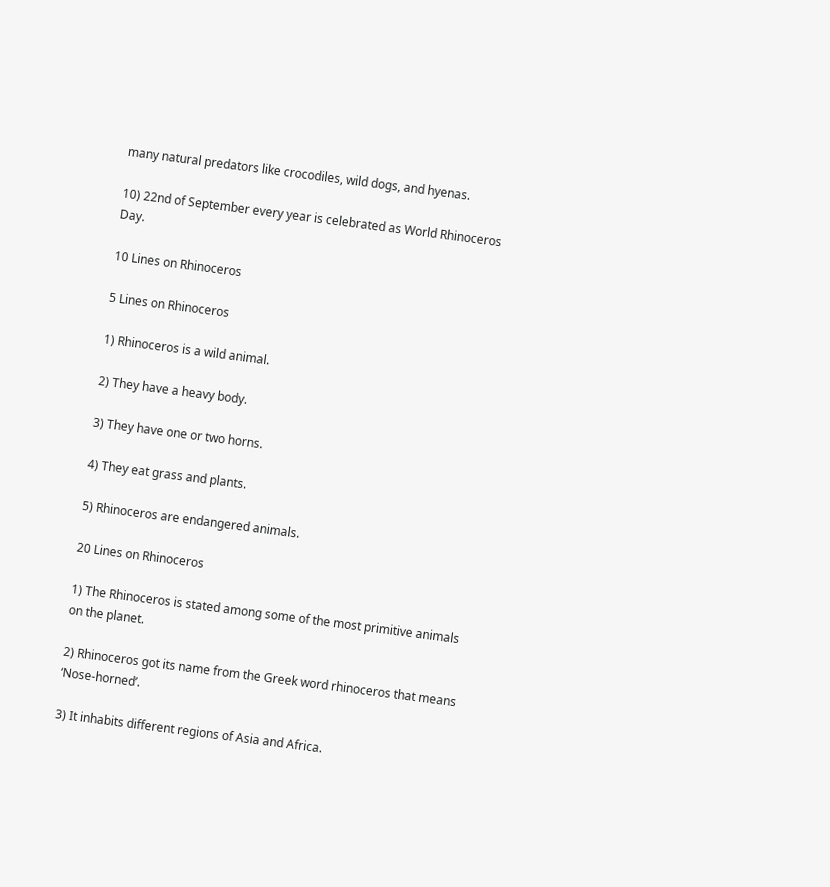many natural predators like crocodiles, wild dogs, and hyenas.

10) 22nd of September every year is celebrated as World Rhinoceros Day.

10 Lines on Rhinoceros

5 Lines on Rhinoceros

1) Rhinoceros is a wild animal.

2) They have a heavy body.

3) They have one or two horns.

4) They eat grass and plants.

5) Rhinoceros are endangered animals.

20 Lines on Rhinoceros

1) The Rhinoceros is stated among some of the most primitive animals on the planet.

2) Rhinoceros got its name from the Greek word rhinoceros that means ‘Nose-horned’.

3) It inhabits different regions of Asia and Africa.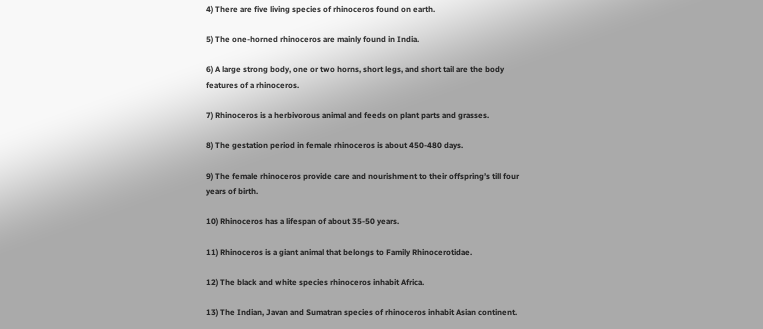4) There are five living species of rhinoceros found on earth.

5) The one-horned rhinoceros are mainly found in India.

6) A large strong body, one or two horns, short legs, and short tail are the body features of a rhinoceros.

7) Rhinoceros is a herbivorous animal and feeds on plant parts and grasses.

8) The gestation period in female rhinoceros is about 450-480 days.

9) The female rhinoceros provide care and nourishment to their offspring’s till four years of birth.

10) Rhinoceros has a lifespan of about 35-50 years.

11) Rhinoceros is a giant animal that belongs to Family Rhinocerotidae.

12) The black and white species rhinoceros inhabit Africa.

13) The Indian, Javan and Sumatran species of rhinoceros inhabit Asian continent.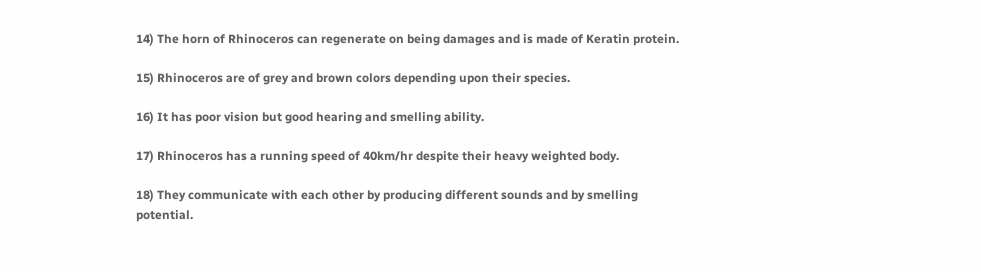14) The horn of Rhinoceros can regenerate on being damages and is made of Keratin protein.

15) Rhinoceros are of grey and brown colors depending upon their species.

16) It has poor vision but good hearing and smelling ability.

17) Rhinoceros has a running speed of 40km/hr despite their heavy weighted body.

18) They communicate with each other by producing different sounds and by smelling potential.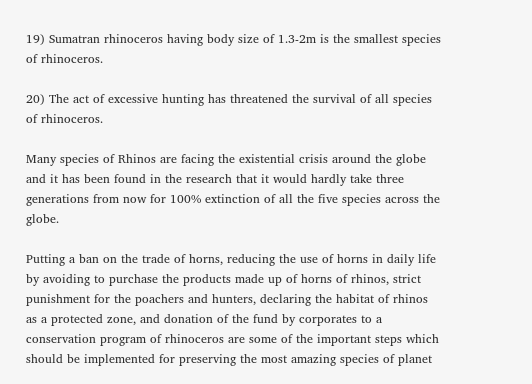19) Sumatran rhinoceros having body size of 1.3-2m is the smallest species of rhinoceros.

20) The act of excessive hunting has threatened the survival of all species of rhinoceros.

Many species of Rhinos are facing the existential crisis around the globe and it has been found in the research that it would hardly take three generations from now for 100% extinction of all the five species across the globe.

Putting a ban on the trade of horns, reducing the use of horns in daily life by avoiding to purchase the products made up of horns of rhinos, strict punishment for the poachers and hunters, declaring the habitat of rhinos as a protected zone, and donation of the fund by corporates to a conservation program of rhinoceros are some of the important steps which should be implemented for preserving the most amazing species of planet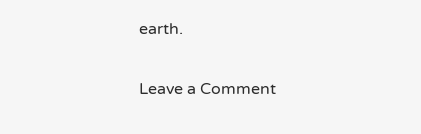earth.

Leave a Comment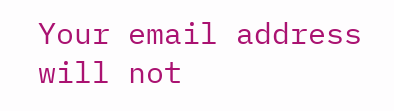Your email address will not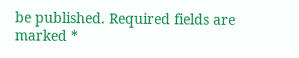be published. Required fields are marked *